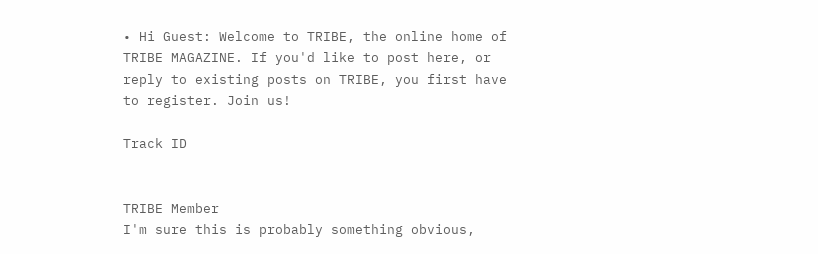• Hi Guest: Welcome to TRIBE, the online home of TRIBE MAGAZINE. If you'd like to post here, or reply to existing posts on TRIBE, you first have to register. Join us!

Track ID


TRIBE Member
I'm sure this is probably something obvious,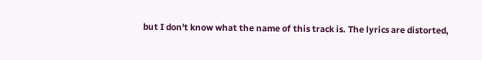but I don't know what the name of this track is. The lyrics are distorted,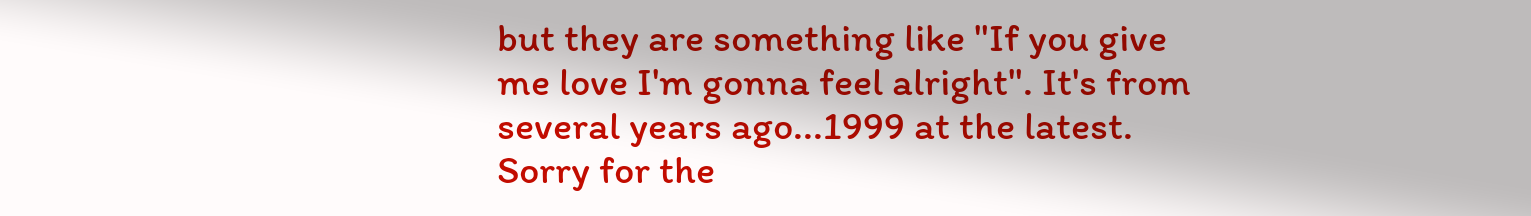but they are something like "If you give me love I'm gonna feel alright". It's from several years ago...1999 at the latest. Sorry for the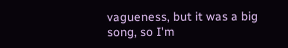vagueness, but it was a big song, so I'm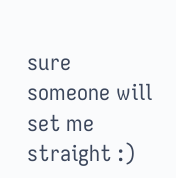sure someone will set me straight :)